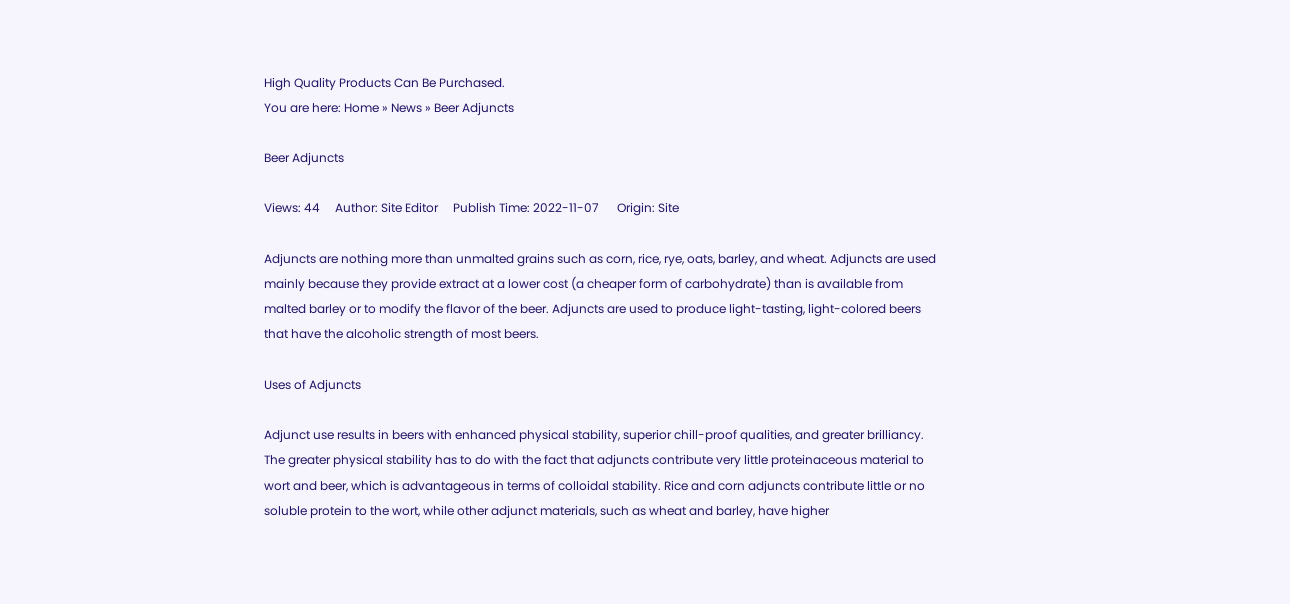High Quality Products Can Be Purchased.
You are here: Home » News » Beer Adjuncts

Beer Adjuncts

Views: 44     Author: Site Editor     Publish Time: 2022-11-07      Origin: Site

Adjuncts are nothing more than unmalted grains such as corn, rice, rye, oats, barley, and wheat. Adjuncts are used mainly because they provide extract at a lower cost (a cheaper form of carbohydrate) than is available from malted barley or to modify the flavor of the beer. Adjuncts are used to produce light-tasting, light-colored beers that have the alcoholic strength of most beers.

Uses of Adjuncts

Adjunct use results in beers with enhanced physical stability, superior chill-proof qualities, and greater brilliancy. The greater physical stability has to do with the fact that adjuncts contribute very little proteinaceous material to wort and beer, which is advantageous in terms of colloidal stability. Rice and corn adjuncts contribute little or no soluble protein to the wort, while other adjunct materials, such as wheat and barley, have higher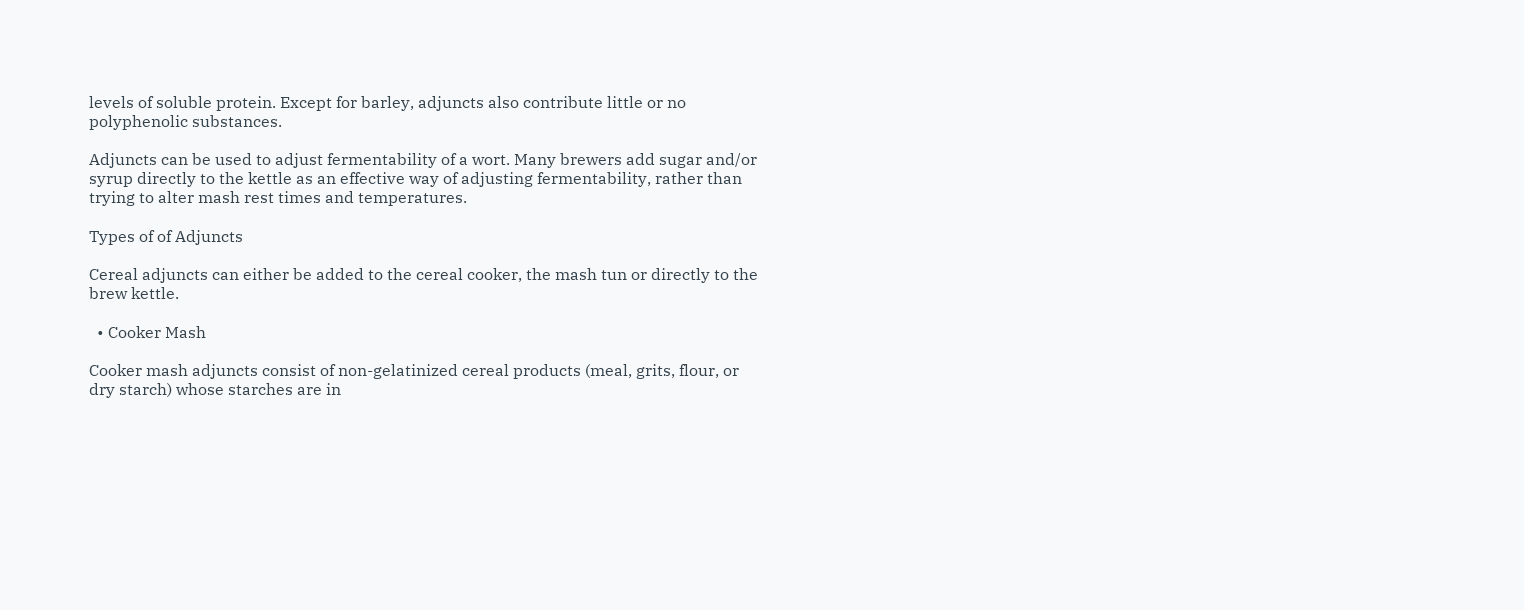levels of soluble protein. Except for barley, adjuncts also contribute little or no polyphenolic substances.

Adjuncts can be used to adjust fermentability of a wort. Many brewers add sugar and/or syrup directly to the kettle as an effective way of adjusting fermentability, rather than trying to alter mash rest times and temperatures.

Types of of Adjuncts

Cereal adjuncts can either be added to the cereal cooker, the mash tun or directly to the brew kettle.

  • Cooker Mash

Cooker mash adjuncts consist of non-gelatinized cereal products (meal, grits, flour, or dry starch) whose starches are in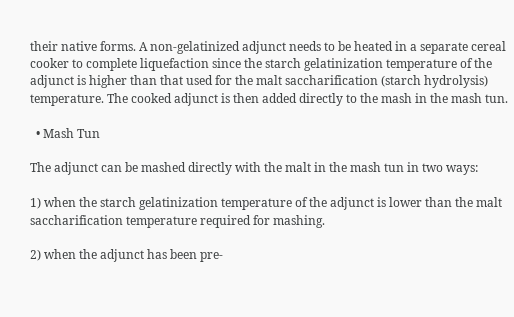their native forms. A non-gelatinized adjunct needs to be heated in a separate cereal cooker to complete liquefaction since the starch gelatinization temperature of the adjunct is higher than that used for the malt saccharification (starch hydrolysis) temperature. The cooked adjunct is then added directly to the mash in the mash tun.

  • Mash Tun

The adjunct can be mashed directly with the malt in the mash tun in two ways:

1) when the starch gelatinization temperature of the adjunct is lower than the malt saccharification temperature required for mashing.

2) when the adjunct has been pre-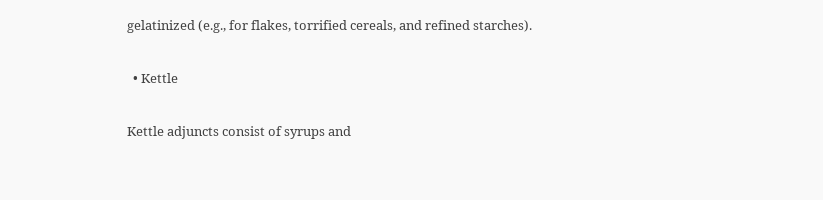gelatinized (e.g., for flakes, torrified cereals, and refined starches).

  • Kettle

Kettle adjuncts consist of syrups and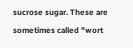sucrose sugar. These are sometimes called "wort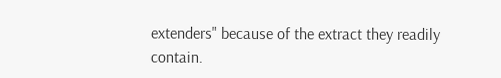extenders" because of the extract they readily contain.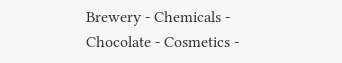Brewery - Chemicals - Chocolate - Cosmetics -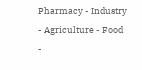Pharmacy - Industry - Agriculture - Food -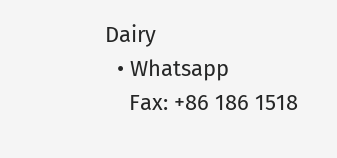Dairy
  • Whatsapp
    Fax: +86 186 1518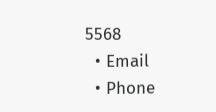5568
  • Email
  • Phone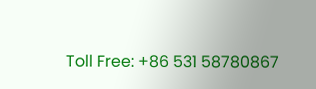Toll Free: +86 531 58780867